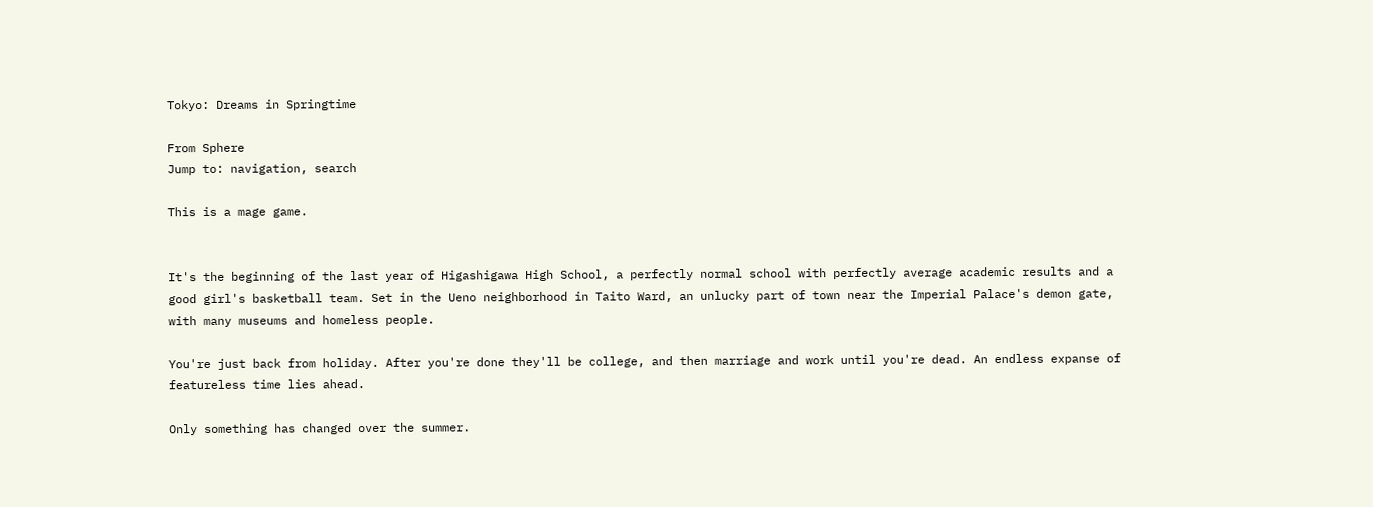Tokyo: Dreams in Springtime

From Sphere
Jump to: navigation, search

This is a mage game.


It's the beginning of the last year of Higashigawa High School, a perfectly normal school with perfectly average academic results and a good girl's basketball team. Set in the Ueno neighborhood in Taito Ward, an unlucky part of town near the Imperial Palace's demon gate, with many museums and homeless people.

You're just back from holiday. After you're done they'll be college, and then marriage and work until you're dead. An endless expanse of featureless time lies ahead.

Only something has changed over the summer.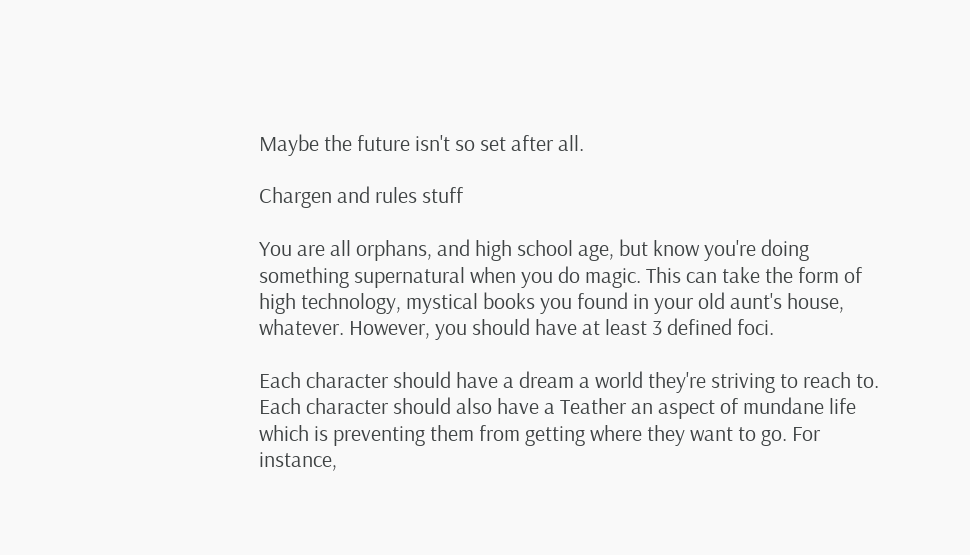Maybe the future isn't so set after all.

Chargen and rules stuff

You are all orphans, and high school age, but know you're doing something supernatural when you do magic. This can take the form of high technology, mystical books you found in your old aunt's house, whatever. However, you should have at least 3 defined foci.

Each character should have a dream a world they're striving to reach to. Each character should also have a Teather an aspect of mundane life which is preventing them from getting where they want to go. For instance,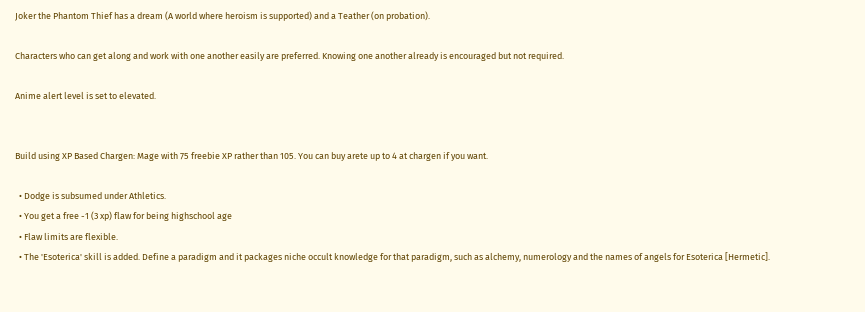Joker the Phantom Thief has a dream (A world where heroism is supported) and a Teather (on probation).

Characters who can get along and work with one another easily are preferred. Knowing one another already is encouraged but not required.

Anime alert level is set to elevated.


Build using XP Based Chargen: Mage with 75 freebie XP rather than 105. You can buy arete up to 4 at chargen if you want.

  • Dodge is subsumed under Athletics.
  • You get a free -1 (3 xp) flaw for being highschool age
  • Flaw limits are flexible.
  • The 'Esoterica' skill is added. Define a paradigm and it packages niche occult knowledge for that paradigm, such as alchemy, numerology and the names of angels for Esoterica [Hermetic].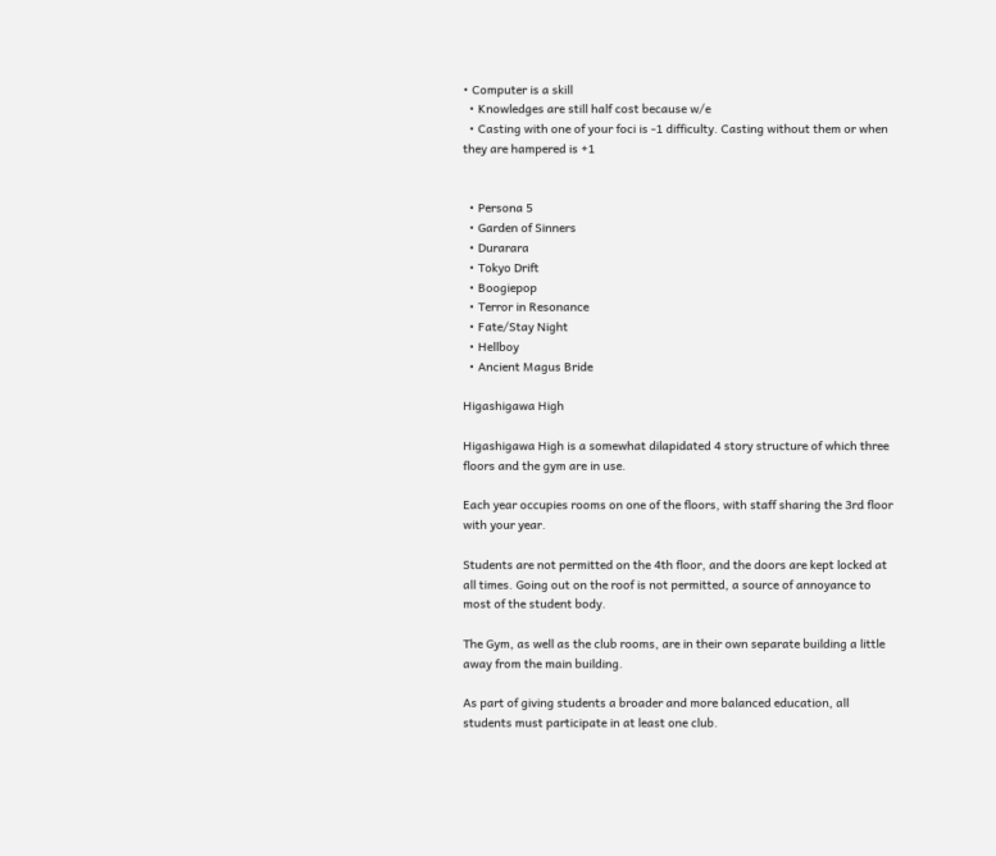• Computer is a skill
  • Knowledges are still half cost because w/e
  • Casting with one of your foci is -1 difficulty. Casting without them or when they are hampered is +1


  • Persona 5
  • Garden of Sinners
  • Durarara
  • Tokyo Drift
  • Boogiepop
  • Terror in Resonance
  • Fate/Stay Night
  • Hellboy
  • Ancient Magus Bride

Higashigawa High

Higashigawa High is a somewhat dilapidated 4 story structure of which three floors and the gym are in use.

Each year occupies rooms on one of the floors, with staff sharing the 3rd floor with your year.

Students are not permitted on the 4th floor, and the doors are kept locked at all times. Going out on the roof is not permitted, a source of annoyance to most of the student body.

The Gym, as well as the club rooms, are in their own separate building a little away from the main building.

As part of giving students a broader and more balanced education, all students must participate in at least one club.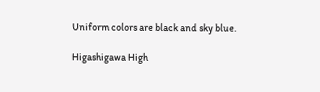Uniform colors are black and sky blue.

Higashigawa High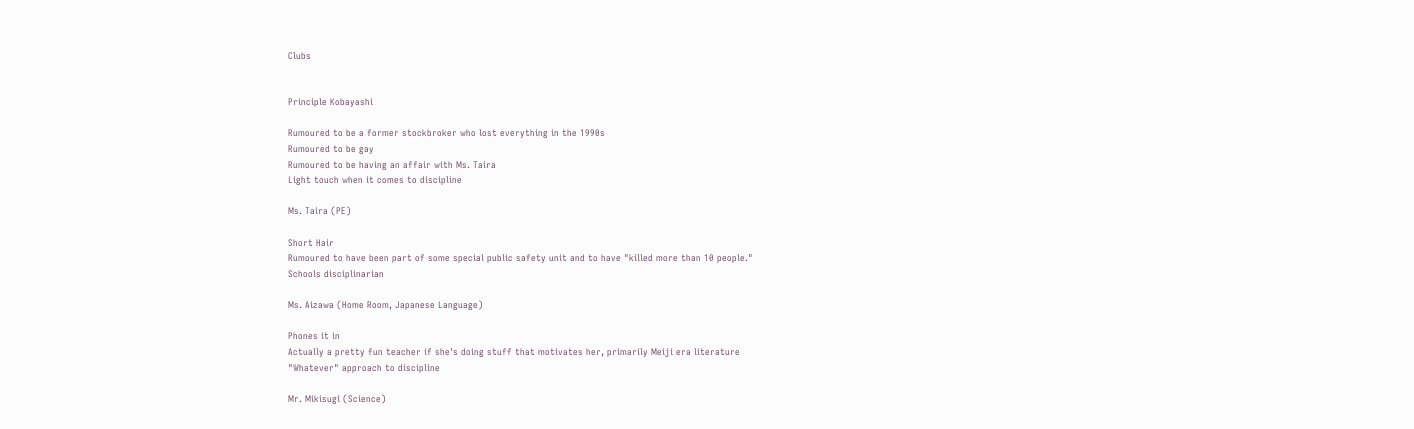Clubs


Principle Kobayashi

Rumoured to be a former stockbroker who lost everything in the 1990s
Rumoured to be gay
Rumoured to be having an affair with Ms. Taira
Light touch when it comes to discipline

Ms. Taira (PE)

Short Hair
Rumoured to have been part of some special public safety unit and to have "killed more than 10 people."
Schools disciplinarian

Ms. Aizawa (Home Room, Japanese Language)

Phones it in
Actually a pretty fun teacher if she's doing stuff that motivates her, primarily Meiji era literature
"Whatever" approach to discipline

Mr. Mikisugi (Science)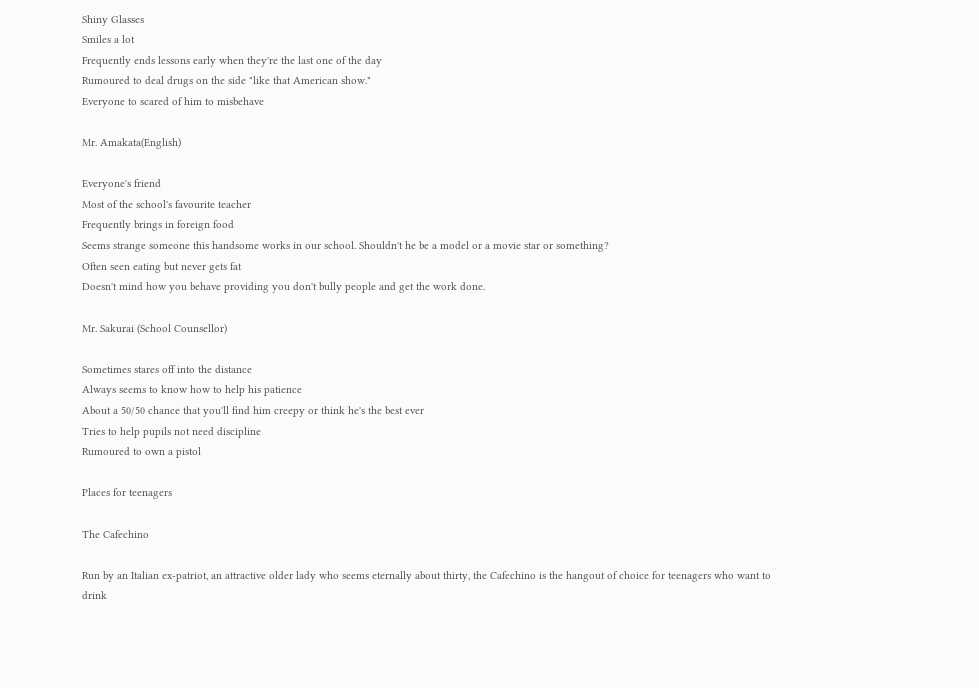Shiny Glasses
Smiles a lot
Frequently ends lessons early when they're the last one of the day
Rumoured to deal drugs on the side "like that American show."
Everyone to scared of him to misbehave

Mr. Amakata(English)

Everyone's friend
Most of the school's favourite teacher
Frequently brings in foreign food
Seems strange someone this handsome works in our school. Shouldn't he be a model or a movie star or something?
Often seen eating but never gets fat
Doesn't mind how you behave providing you don't bully people and get the work done.

Mr. Sakurai (School Counsellor)

Sometimes stares off into the distance
Always seems to know how to help his patience
About a 50/50 chance that you'll find him creepy or think he's the best ever
Tries to help pupils not need discipline
Rumoured to own a pistol

Places for teenagers

The Cafechino

Run by an Italian ex-patriot, an attractive older lady who seems eternally about thirty, the Cafechino is the hangout of choice for teenagers who want to drink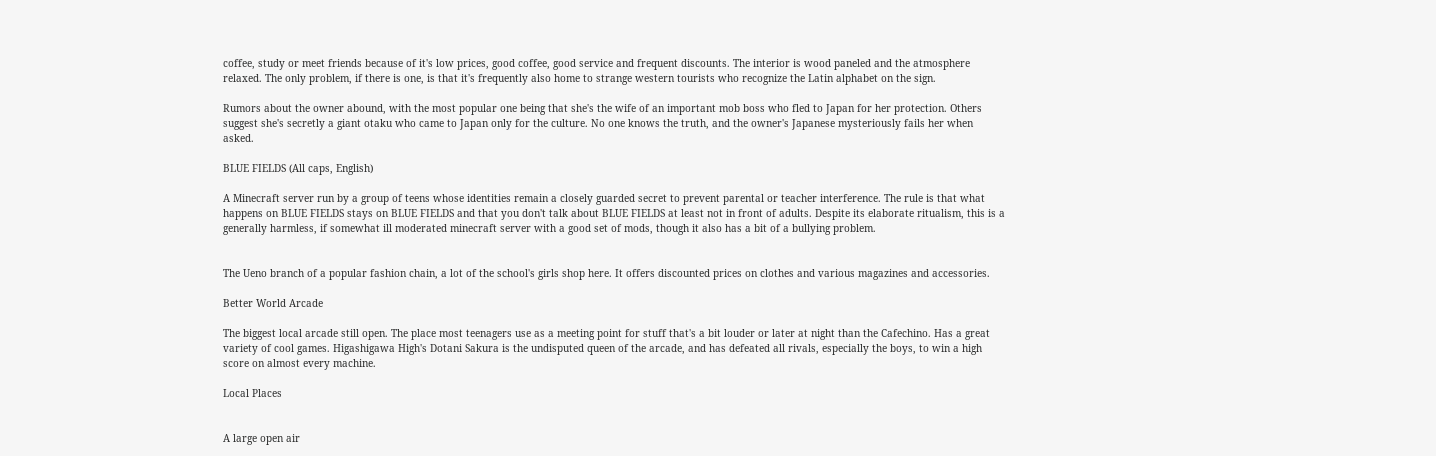coffee, study or meet friends because of it's low prices, good coffee, good service and frequent discounts. The interior is wood paneled and the atmosphere relaxed. The only problem, if there is one, is that it's frequently also home to strange western tourists who recognize the Latin alphabet on the sign.

Rumors about the owner abound, with the most popular one being that she's the wife of an important mob boss who fled to Japan for her protection. Others suggest she's secretly a giant otaku who came to Japan only for the culture. No one knows the truth, and the owner's Japanese mysteriously fails her when asked.

BLUE FIELDS (All caps, English)

A Minecraft server run by a group of teens whose identities remain a closely guarded secret to prevent parental or teacher interference. The rule is that what happens on BLUE FIELDS stays on BLUE FIELDS and that you don't talk about BLUE FIELDS at least not in front of adults. Despite its elaborate ritualism, this is a generally harmless, if somewhat ill moderated minecraft server with a good set of mods, though it also has a bit of a bullying problem.


The Ueno branch of a popular fashion chain, a lot of the school's girls shop here. It offers discounted prices on clothes and various magazines and accessories.

Better World Arcade

The biggest local arcade still open. The place most teenagers use as a meeting point for stuff that's a bit louder or later at night than the Cafechino. Has a great variety of cool games. Higashigawa High's Dotani Sakura is the undisputed queen of the arcade, and has defeated all rivals, especially the boys, to win a high score on almost every machine.

Local Places


A large open air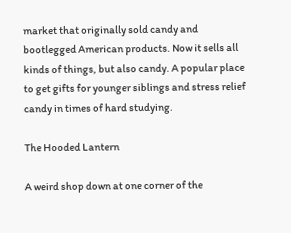market that originally sold candy and bootlegged American products. Now it sells all kinds of things, but also candy. A popular place to get gifts for younger siblings and stress relief candy in times of hard studying.

The Hooded Lantern

A weird shop down at one corner of the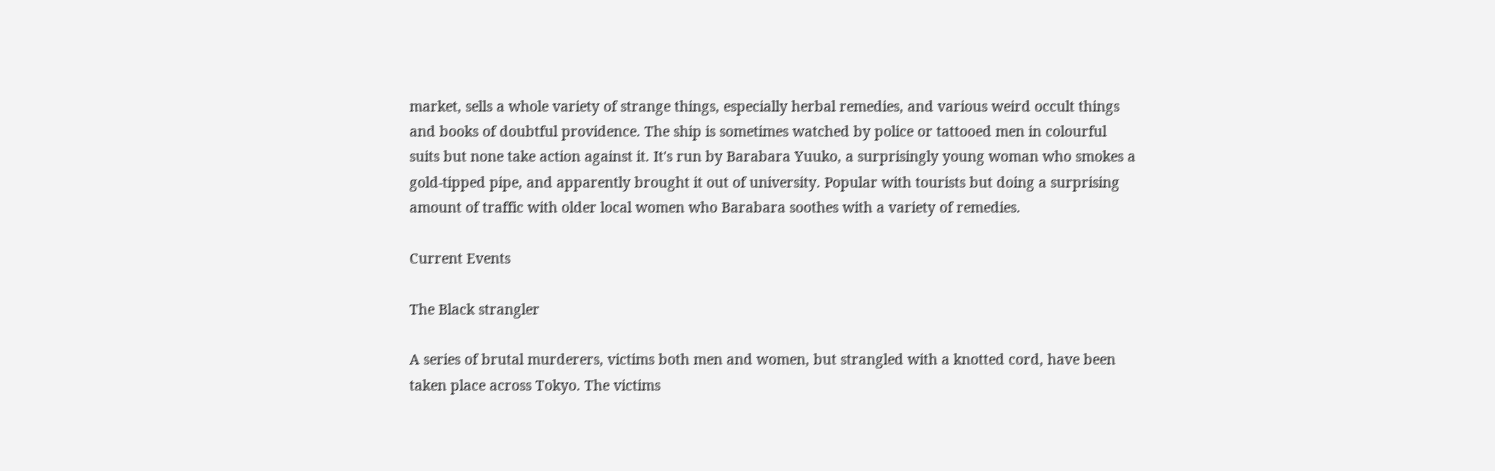market, sells a whole variety of strange things, especially herbal remedies, and various weird occult things and books of doubtful providence. The ship is sometimes watched by police or tattooed men in colourful suits but none take action against it. It's run by Barabara Yuuko, a surprisingly young woman who smokes a gold-tipped pipe, and apparently brought it out of university. Popular with tourists but doing a surprising amount of traffic with older local women who Barabara soothes with a variety of remedies.

Current Events

The Black strangler

A series of brutal murderers, victims both men and women, but strangled with a knotted cord, have been taken place across Tokyo. The victims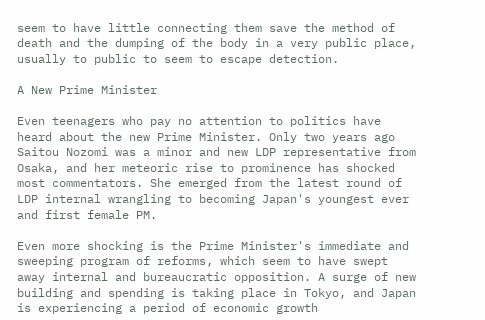seem to have little connecting them save the method of death and the dumping of the body in a very public place, usually to public to seem to escape detection.

A New Prime Minister

Even teenagers who pay no attention to politics have heard about the new Prime Minister. Only two years ago Saitou Nozomi was a minor and new LDP representative from Osaka, and her meteoric rise to prominence has shocked most commentators. She emerged from the latest round of LDP internal wrangling to becoming Japan's youngest ever and first female PM.

Even more shocking is the Prime Minister's immediate and sweeping program of reforms, which seem to have swept away internal and bureaucratic opposition. A surge of new building and spending is taking place in Tokyo, and Japan is experiencing a period of economic growth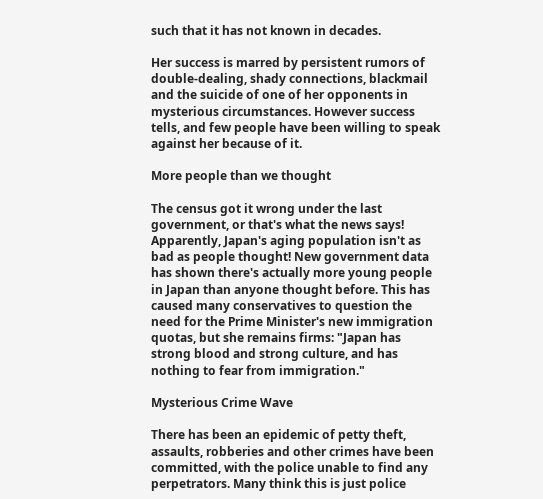such that it has not known in decades.

Her success is marred by persistent rumors of double-dealing, shady connections, blackmail and the suicide of one of her opponents in mysterious circumstances. However success tells, and few people have been willing to speak against her because of it.

More people than we thought

The census got it wrong under the last government, or that's what the news says! Apparently, Japan's aging population isn't as bad as people thought! New government data has shown there's actually more young people in Japan than anyone thought before. This has caused many conservatives to question the need for the Prime Minister's new immigration quotas, but she remains firms: "Japan has strong blood and strong culture, and has nothing to fear from immigration."

Mysterious Crime Wave

There has been an epidemic of petty theft, assaults, robberies and other crimes have been committed, with the police unable to find any perpetrators. Many think this is just police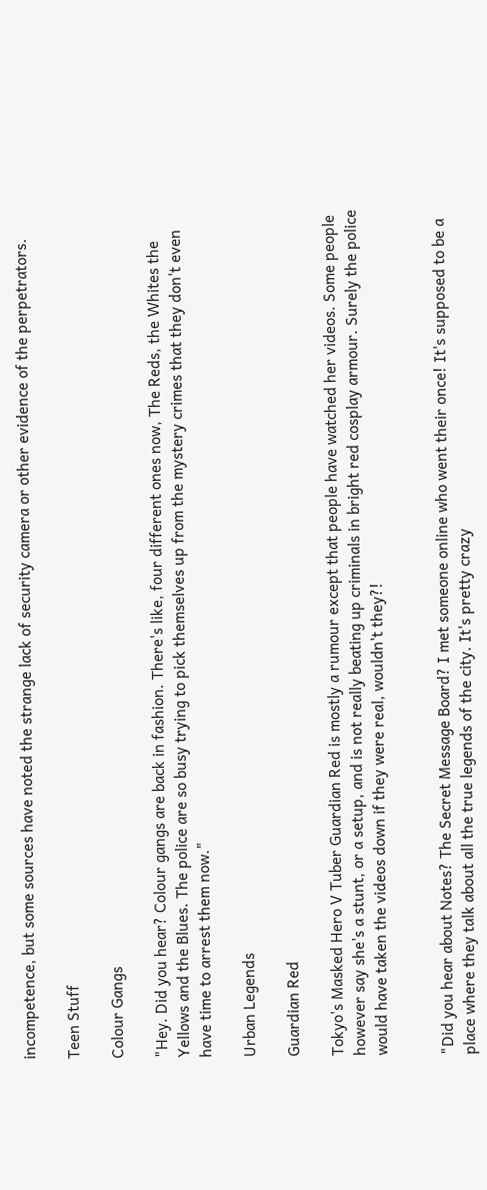incompetence, but some sources have noted the strange lack of security camera or other evidence of the perpetrators.

Teen Stuff

Colour Gangs

"Hey. Did you hear? Colour gangs are back in fashion. There's like, four different ones now, The Reds, the Whites the Yellows and the Blues. The police are so busy trying to pick themselves up from the mystery crimes that they don't even have time to arrest them now."

Urban Legends

Guardian Red

Tokyo's Masked Hero V Tuber Guardian Red is mostly a rumour except that people have watched her videos. Some people however say she's a stunt, or a setup, and is not really beating up criminals in bright red cosplay armour. Surely the police would have taken the videos down if they were real, wouldn't they?!


"Did you hear about Notes? The Secret Message Board? I met someone online who went their once! It's supposed to be a place where they talk about all the true legends of the city. It's pretty crazy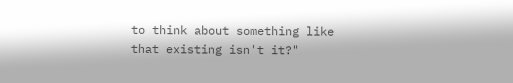to think about something like that existing isn't it?"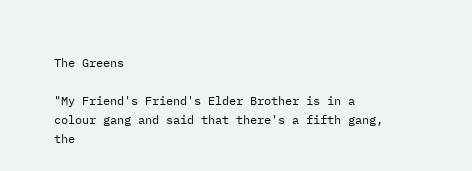The Greens

"My Friend's Friend's Elder Brother is in a colour gang and said that there's a fifth gang, the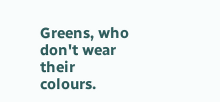Greens, who don't wear their colours.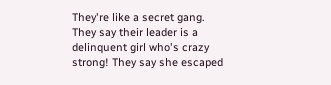They're like a secret gang. They say their leader is a delinquent girl who's crazy strong! They say she escaped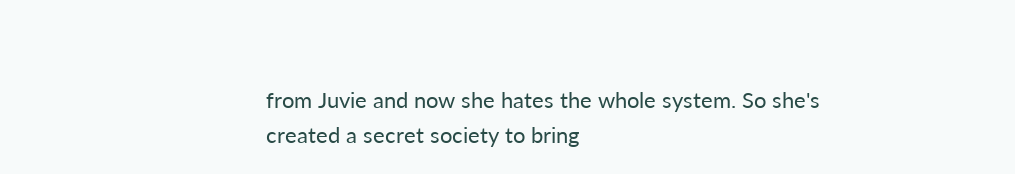from Juvie and now she hates the whole system. So she's created a secret society to bring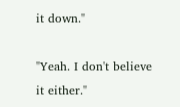it down."

"Yeah. I don't believe it either."